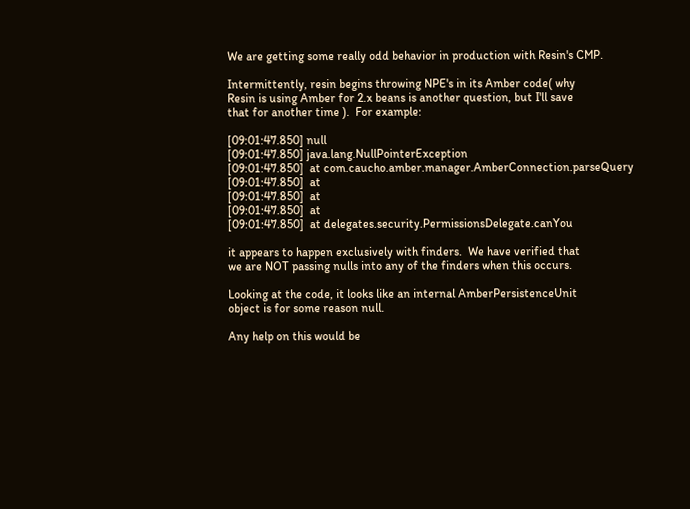We are getting some really odd behavior in production with Resin's CMP.

Intermittently, resin begins throwing NPE's in its Amber code( why
Resin is using Amber for 2.x beans is another question, but I'll save
that for another time ).  For example:

[09:01:47.850] null
[09:01:47.850] java.lang.NullPointerException
[09:01:47.850]  at com.caucho.amber.manager.AmberConnection.parseQuery
[09:01:47.850]  at
[09:01:47.850]  at
[09:01:47.850]  at
[09:01:47.850]  at delegates.security.PermissionsDelegate.canYou

it appears to happen exclusively with finders.  We have verified that
we are NOT passing nulls into any of the finders when this occurs.

Looking at the code, it looks like an internal AmberPersistenceUnit
object is for some reason null.

Any help on this would be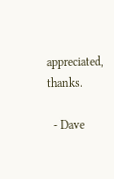appreciated, thanks.

  - Dave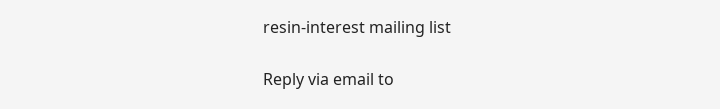resin-interest mailing list

Reply via email to